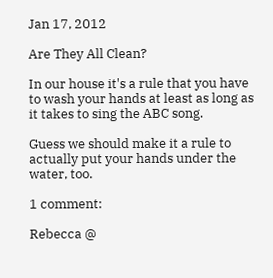Jan 17, 2012

Are They All Clean?

In our house it's a rule that you have to wash your hands at least as long as it takes to sing the ABC song.

Guess we should make it a rule to actually put your hands under the water, too.

1 comment:

Rebecca @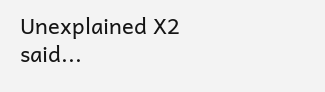Unexplained X2 said...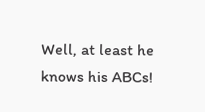Well, at least he knows his ABCs!